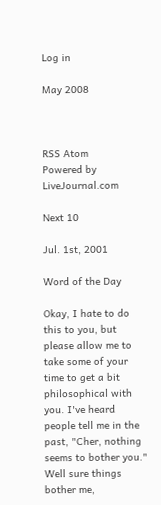Log in

May 2008



RSS Atom
Powered by LiveJournal.com

Next 10

Jul. 1st, 2001

Word of the Day

Okay, I hate to do this to you, but please allow me to take some of your time to get a bit philosophical with you. I've heard people tell me in the past, "Cher, nothing seems to bother you." Well sure things bother me,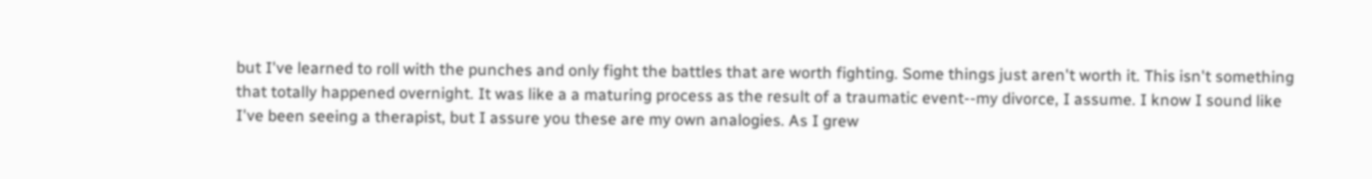but I've learned to roll with the punches and only fight the battles that are worth fighting. Some things just aren't worth it. This isn't something that totally happened overnight. It was like a a maturing process as the result of a traumatic event--my divorce, I assume. I know I sound like I've been seeing a therapist, but I assure you these are my own analogies. As I grew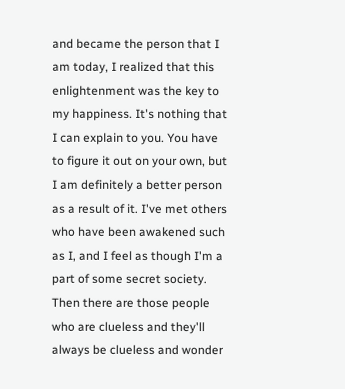and became the person that I am today, I realized that this enlightenment was the key to my happiness. It's nothing that I can explain to you. You have to figure it out on your own, but I am definitely a better person as a result of it. I've met others who have been awakened such as I, and I feel as though I'm a part of some secret society. Then there are those people who are clueless and they'll always be clueless and wonder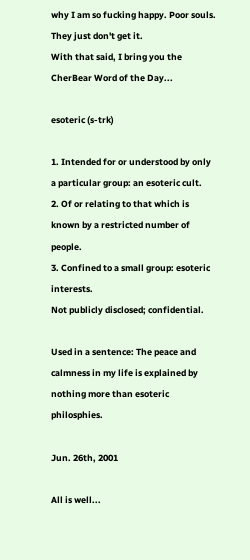why I am so fucking happy. Poor souls. They just don't get it.
With that said, I bring you the CherBear Word of the Day...

esoteric (s-trk)

1. Intended for or understood by only a particular group: an esoteric cult.
2. Of or relating to that which is known by a restricted number of people.
3. Confined to a small group: esoteric interests.
Not publicly disclosed; confidential.

Used in a sentence: The peace and calmness in my life is explained by nothing more than esoteric philosphies.

Jun. 26th, 2001

All is well...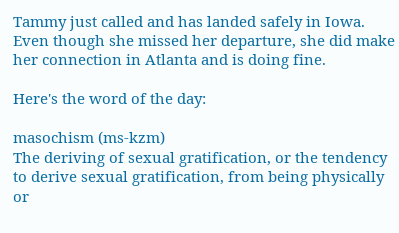Tammy just called and has landed safely in Iowa. Even though she missed her departure, she did make her connection in Atlanta and is doing fine.

Here's the word of the day:

masochism (ms-kzm)
The deriving of sexual gratification, or the tendency to derive sexual gratification, from being physically or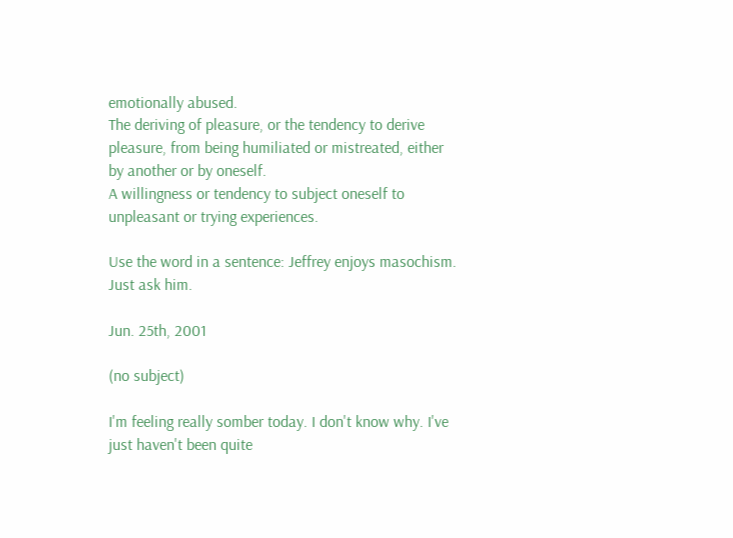emotionally abused.
The deriving of pleasure, or the tendency to derive pleasure, from being humiliated or mistreated, either by another or by oneself.
A willingness or tendency to subject oneself to unpleasant or trying experiences.

Use the word in a sentence: Jeffrey enjoys masochism. Just ask him.

Jun. 25th, 2001

(no subject)

I'm feeling really somber today. I don't know why. I've just haven't been quite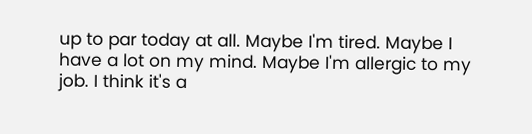up to par today at all. Maybe I'm tired. Maybe I have a lot on my mind. Maybe I'm allergic to my job. I think it's a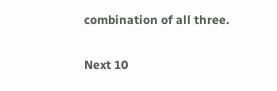combination of all three.

Next 10